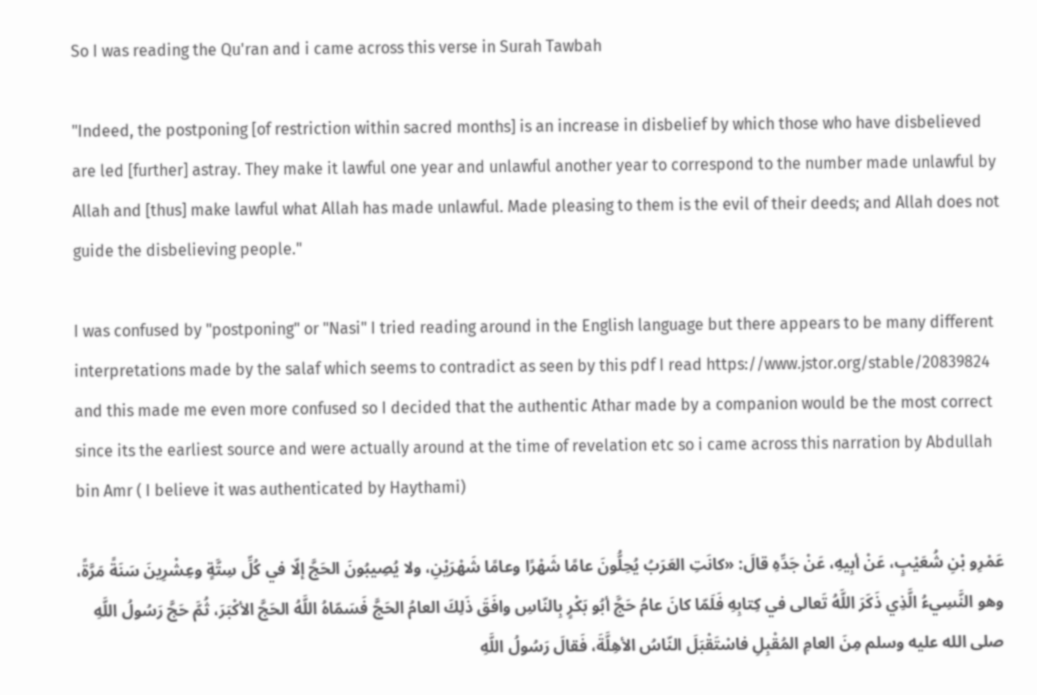So I was reading the Qu'ran and i came across this verse in Surah Tawbah

"Indeed, the postponing [of restriction within sacred months] is an increase in disbelief by which those who have disbelieved are led [further] astray. They make it lawful one year and unlawful another year to correspond to the number made unlawful by Allah and [thus] make lawful what Allah has made unlawful. Made pleasing to them is the evil of their deeds; and Allah does not guide the disbelieving people."

I was confused by "postponing" or "Nasi" I tried reading around in the English language but there appears to be many different interpretations made by the salaf which seems to contradict as seen by this pdf I read https://www.jstor.org/stable/20839824 and this made me even more confused so I decided that the authentic Athar made by a companion would be the most correct since its the earliest source and were actually around at the time of revelation etc so i came across this narration by Abdullah bin Amr ( I believe it was authenticated by Haythami)

عَمْرِو بْنِ شُعَيْبٍ، عَنْ أبِيهِ، عَنْ جَدِّهِ قالَ: «كانَتِ العَرَبُ يُحِلُّونَ عامًا شَهْرًا وعامًا شَهْرَيْنِ، ولا يُصِيبُونَ الحَجَّ إلّا في كُلِّ سِتَّةٍ وعِشْرِينَ سَنَةً مَرَّةً، وهو النَّسِيءُ الَّذِي ذَكَرَ اللَّهُ تَعالى في كِتابِهِ فَلَمّا كانَ عامُ حَجَّ أبُو بَكْرٍ بِالنّاسِ وافَقَ ذَلِكَ العامُ الحَجَّ فَسَمّاهُ اللَّهُ الحَجَّ الأكْبَرَ، ثُمَّ حَجَّ رَسُولُ اللَّهِ صلى الله عليه وسلم مِنَ العامِ المُقْبِلِ فاسْتَقْبَلَ النّاسُ الأهِلَّةَ، فَقالَ رَسُولُ اللَّهِ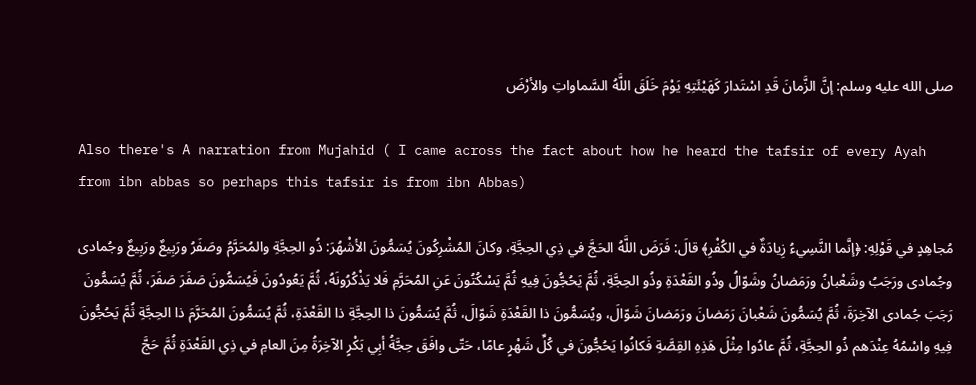صلى الله عليه وسلم: إنَّ الزَّمانَ قَدِ اسْتَدارَ كَهَيْئَتِهِ يَوْمَ خَلَقَ اللَّهُ السَّماواتِ والأرْضَ

Also there's A narration from Mujahid ( I came across the fact about how he heard the tafsir of every Ayah from ibn abbas so perhaps this tafsir is from ibn Abbas)

مُجاهِدٍ في قَوْلِهِ: ﴿إنَّما النَّسِيءُ زِيادَةٌ في الكُفْرِ﴾ قالَ: فَرَضَ اللَّهُ الحَجَّ في ذِي الحِجَّةِ، وكانَ المُشْرِكُونَ يُسَمُّونَ الأشْهُرَ: ذُو الحِجَّةِ والمُحَرَّمُ وصَفَرُ ورَبِيعٌ ورَبِيعٌ وجُمادى وجُمادى ورَجَبُ وشَعْبانُ ورَمَضانُ وشَوّالُ وذُو القَعْدَةِ وذُو الحِجَّةِ، ثُمَّ يَحُجُّونَ فِيهِ ثُمَّ يَسْكُتُونَ عَنِ المُحَرَّمِ فَلا يَذْكُرُونَهُ، ثُمَّ يَعُودُونَ فَيُسَمُّونَ صَفَرَ صَفَرَ، ثُمَّ يُسَمُّونَ رَجَبَ جُمادى الآخِرَةَ، ثُمَّ يُسَمُّونَ شَعْبانَ رَمَضانَ ورَمَضانَ شَوّالَ، ويُسَمُّونَ ذا القَعْدَةِ شَوّالَ، ثُمَّ يُسَمُّونَ ذا الحِجَّةِ ذا القَعْدَةِ، ثُمَّ يُسَمُّونَ المُحَرَّمَ ذا الحِجَّةِ ثُمَّ يَحُجُّونَ فِيهِ واسْمُهُ عِنْدَهم ذُو الحِجَّةِ، ثُمَّ عادُوا مِثْلَ هَذِهِ القِصَّةِ فَكانُوا يَحُجُّونَ في كُلِّ شَهْرٍ عامًا، حَتّى وافَقَ حِجَّةُ أبِي بَكْرٍ الآخِرَةُ مِنَ العامِ في ذِي القَعْدَةِ ثُمَّ حَجَّ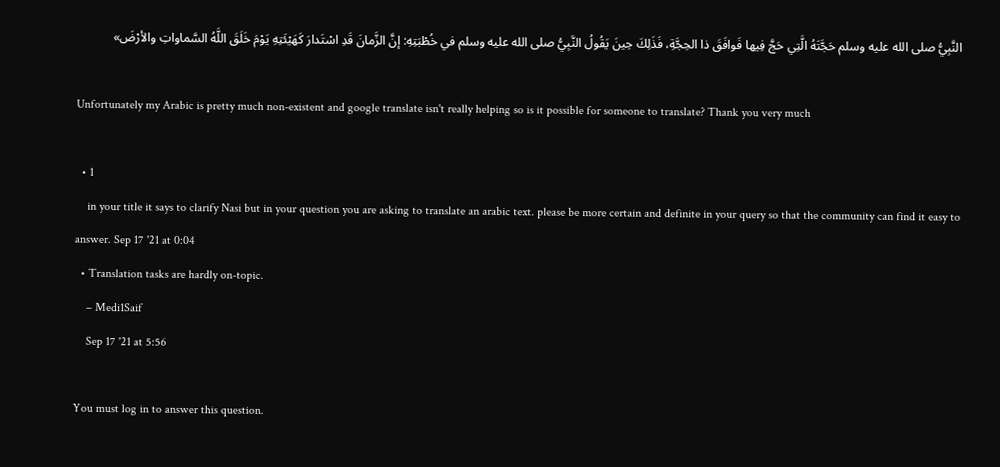النَّبِيُّ صلى الله عليه وسلم حَجَّتَهُ الَّتِي حَجَّ فِيها فَوافَقَ ذا الحِجَّةِ، فَذَلِكَ حِينَ يَقُولُ النَّبِيُّ صلى الله عليه وسلم في خُطْبَتِهِ: إنَّ الزَّمانَ قَدِ اسْتَدارَ كَهَيْئَتِهِ يَوْمَ خَلَقَ اللَّهُ السَّماواتِ والأرْضَ»

Unfortunately my Arabic is pretty much non-existent and google translate isn't really helping so is it possible for someone to translate? Thank you very much

  • 1
    in your title it says to clarify Nasi but in your question you are asking to translate an arabic text. please be more certain and definite in your query so that the community can find it easy to answer. Sep 17 '21 at 0:04
  • Translation tasks are hardly on-topic.
    – Medi1Saif
    Sep 17 '21 at 5:56

You must log in to answer this question.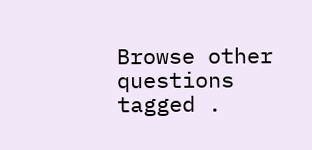Browse other questions tagged .